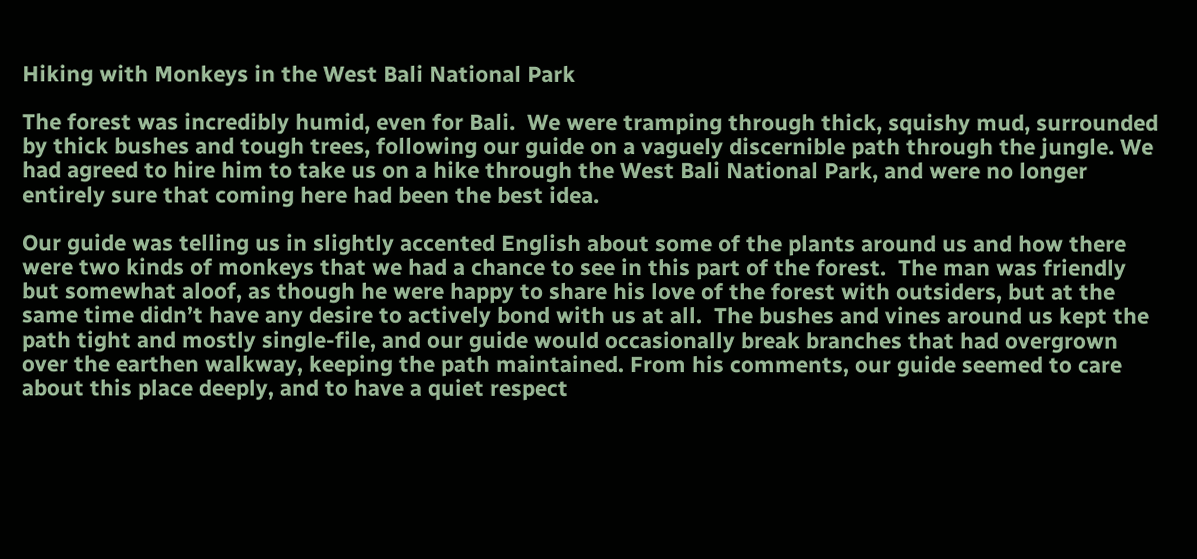Hiking with Monkeys in the West Bali National Park

The forest was incredibly humid, even for Bali.  We were tramping through thick, squishy mud, surrounded by thick bushes and tough trees, following our guide on a vaguely discernible path through the jungle. We had agreed to hire him to take us on a hike through the West Bali National Park, and were no longer entirely sure that coming here had been the best idea.

Our guide was telling us in slightly accented English about some of the plants around us and how there were two kinds of monkeys that we had a chance to see in this part of the forest.  The man was friendly but somewhat aloof, as though he were happy to share his love of the forest with outsiders, but at the same time didn’t have any desire to actively bond with us at all.  The bushes and vines around us kept the path tight and mostly single-file, and our guide would occasionally break branches that had overgrown over the earthen walkway, keeping the path maintained. From his comments, our guide seemed to care about this place deeply, and to have a quiet respect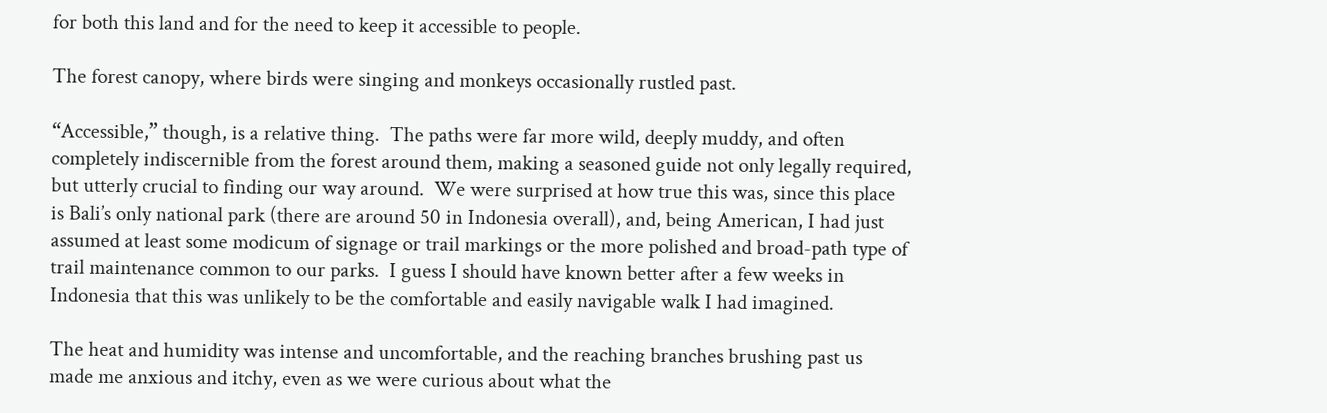for both this land and for the need to keep it accessible to people.

The forest canopy, where birds were singing and monkeys occasionally rustled past.

“Accessible,” though, is a relative thing.  The paths were far more wild, deeply muddy, and often completely indiscernible from the forest around them, making a seasoned guide not only legally required, but utterly crucial to finding our way around.  We were surprised at how true this was, since this place is Bali’s only national park (there are around 50 in Indonesia overall), and, being American, I had just assumed at least some modicum of signage or trail markings or the more polished and broad-path type of trail maintenance common to our parks.  I guess I should have known better after a few weeks in Indonesia that this was unlikely to be the comfortable and easily navigable walk I had imagined.

The heat and humidity was intense and uncomfortable, and the reaching branches brushing past us made me anxious and itchy, even as we were curious about what the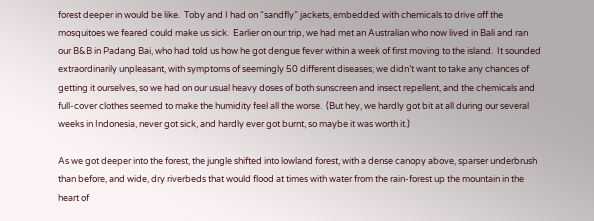forest deeper in would be like.  Toby and I had on “sandfly” jackets, embedded with chemicals to drive off the mosquitoes we feared could make us sick.  Earlier on our trip, we had met an Australian who now lived in Bali and ran our B&B in Padang Bai, who had told us how he got dengue fever within a week of first moving to the island.  It sounded extraordinarily unpleasant, with symptoms of seemingly 50 different diseases; we didn’t want to take any chances of getting it ourselves, so we had on our usual heavy doses of both sunscreen and insect repellent, and the chemicals and full-cover clothes seemed to make the humidity feel all the worse.  (But hey, we hardly got bit at all during our several weeks in Indonesia, never got sick, and hardly ever got burnt, so maybe it was worth it.)

As we got deeper into the forest, the jungle shifted into lowland forest, with a dense canopy above, sparser underbrush than before, and wide, dry riverbeds that would flood at times with water from the rain-forest up the mountain in the heart of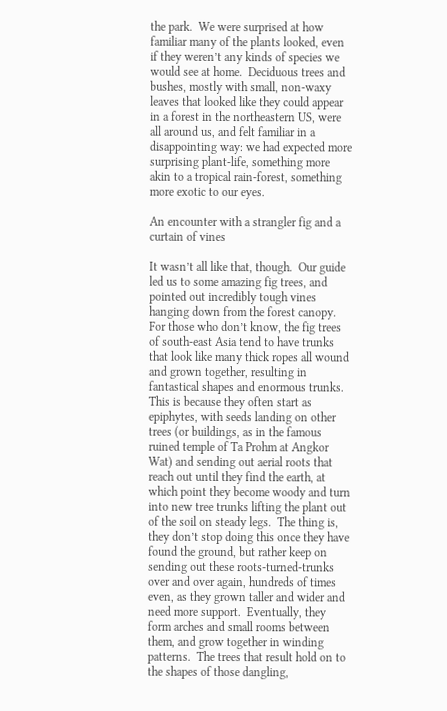the park.  We were surprised at how familiar many of the plants looked, even if they weren’t any kinds of species we would see at home.  Deciduous trees and bushes, mostly with small, non-waxy leaves that looked like they could appear in a forest in the northeastern US, were all around us, and felt familiar in a disappointing way: we had expected more surprising plant-life, something more akin to a tropical rain-forest, something more exotic to our eyes.

An encounter with a strangler fig and a curtain of vines

It wasn’t all like that, though.  Our guide led us to some amazing fig trees, and pointed out incredibly tough vines hanging down from the forest canopy.  For those who don’t know, the fig trees of south-east Asia tend to have trunks that look like many thick ropes all wound and grown together, resulting in fantastical shapes and enormous trunks.  This is because they often start as epiphytes, with seeds landing on other trees (or buildings, as in the famous ruined temple of Ta Prohm at Angkor Wat) and sending out aerial roots that reach out until they find the earth, at which point they become woody and turn into new tree trunks lifting the plant out of the soil on steady legs.  The thing is, they don’t stop doing this once they have found the ground, but rather keep on sending out these roots-turned-trunks over and over again, hundreds of times even, as they grown taller and wider and need more support.  Eventually, they form arches and small rooms between them, and grow together in winding patterns.  The trees that result hold on to the shapes of those dangling,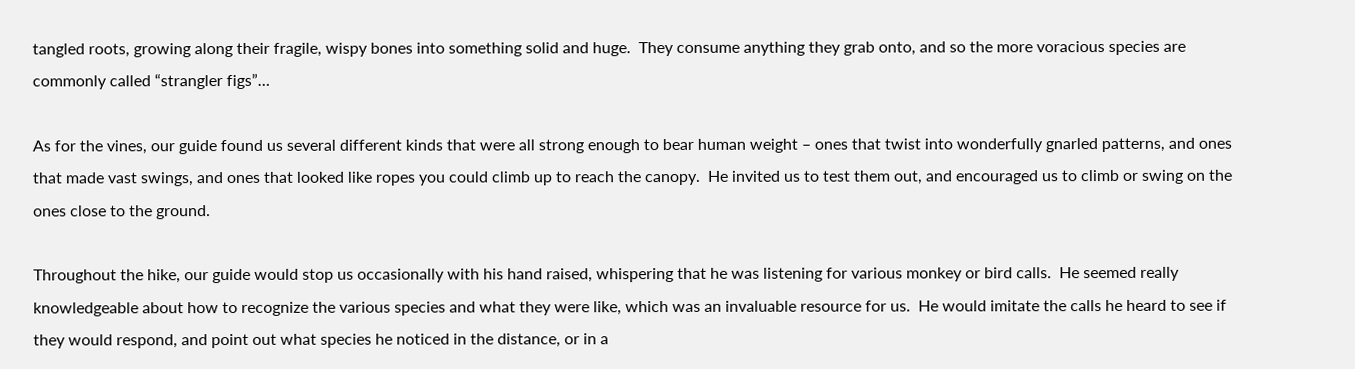tangled roots, growing along their fragile, wispy bones into something solid and huge.  They consume anything they grab onto, and so the more voracious species are commonly called “strangler figs”…

As for the vines, our guide found us several different kinds that were all strong enough to bear human weight – ones that twist into wonderfully gnarled patterns, and ones that made vast swings, and ones that looked like ropes you could climb up to reach the canopy.  He invited us to test them out, and encouraged us to climb or swing on the ones close to the ground.

Throughout the hike, our guide would stop us occasionally with his hand raised, whispering that he was listening for various monkey or bird calls.  He seemed really knowledgeable about how to recognize the various species and what they were like, which was an invaluable resource for us.  He would imitate the calls he heard to see if they would respond, and point out what species he noticed in the distance, or in a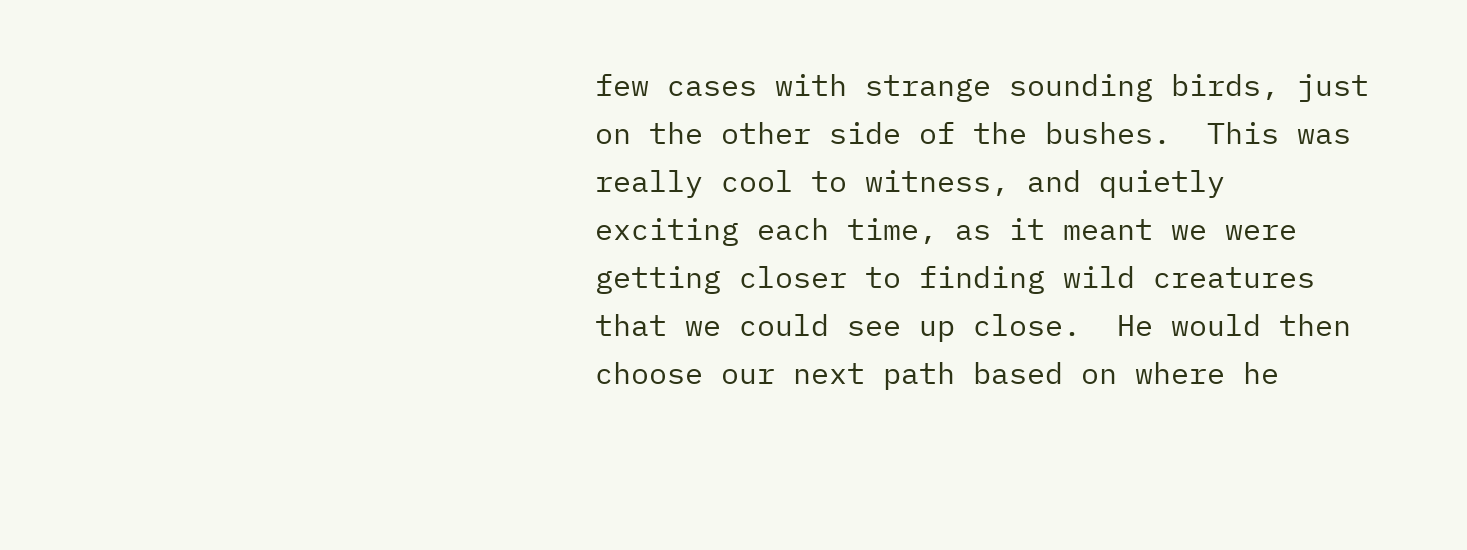few cases with strange sounding birds, just on the other side of the bushes.  This was really cool to witness, and quietly exciting each time, as it meant we were getting closer to finding wild creatures that we could see up close.  He would then choose our next path based on where he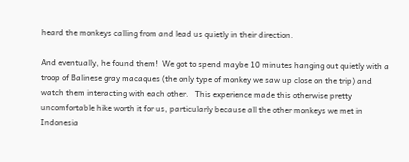heard the monkeys calling from and lead us quietly in their direction.

And eventually, he found them!  We got to spend maybe 10 minutes hanging out quietly with a troop of Balinese gray macaques (the only type of monkey we saw up close on the trip) and watch them interacting with each other.   This experience made this otherwise pretty uncomfortable hike worth it for us, particularly because all the other monkeys we met in Indonesia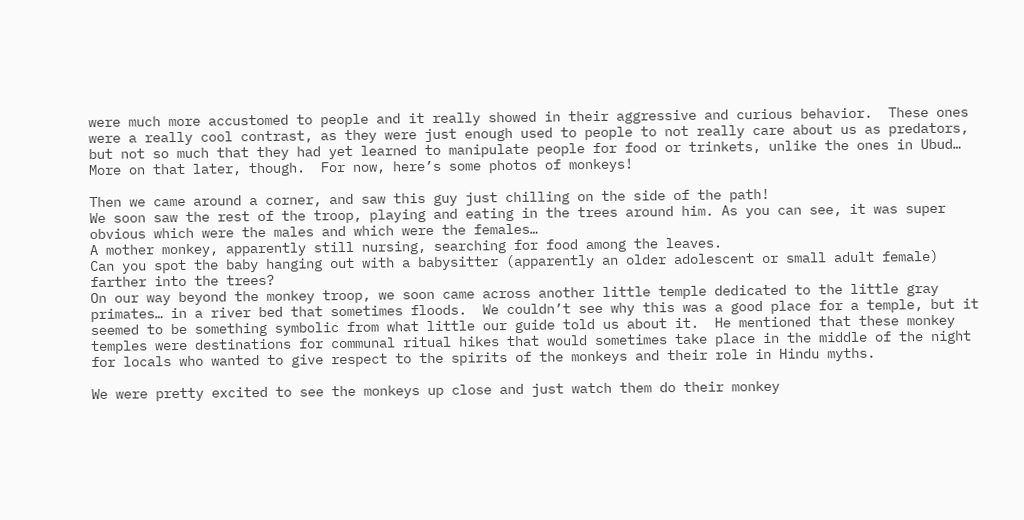were much more accustomed to people and it really showed in their aggressive and curious behavior.  These ones were a really cool contrast, as they were just enough used to people to not really care about us as predators, but not so much that they had yet learned to manipulate people for food or trinkets, unlike the ones in Ubud…  More on that later, though.  For now, here’s some photos of monkeys!

Then we came around a corner, and saw this guy just chilling on the side of the path!
We soon saw the rest of the troop, playing and eating in the trees around him. As you can see, it was super obvious which were the males and which were the females…
A mother monkey, apparently still nursing, searching for food among the leaves.
Can you spot the baby hanging out with a babysitter (apparently an older adolescent or small adult female) farther into the trees?
On our way beyond the monkey troop, we soon came across another little temple dedicated to the little gray primates… in a river bed that sometimes floods.  We couldn’t see why this was a good place for a temple, but it seemed to be something symbolic from what little our guide told us about it.  He mentioned that these monkey temples were destinations for communal ritual hikes that would sometimes take place in the middle of the night for locals who wanted to give respect to the spirits of the monkeys and their role in Hindu myths.

We were pretty excited to see the monkeys up close and just watch them do their monkey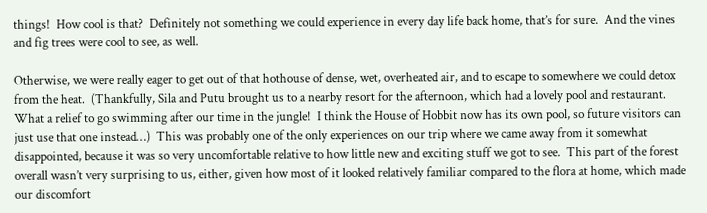things!  How cool is that?  Definitely not something we could experience in every day life back home, that’s for sure.  And the vines and fig trees were cool to see, as well.

Otherwise, we were really eager to get out of that hothouse of dense, wet, overheated air, and to escape to somewhere we could detox from the heat.  (Thankfully, Sila and Putu brought us to a nearby resort for the afternoon, which had a lovely pool and restaurant.  What a relief to go swimming after our time in the jungle!  I think the House of Hobbit now has its own pool, so future visitors can just use that one instead…)  This was probably one of the only experiences on our trip where we came away from it somewhat disappointed, because it was so very uncomfortable relative to how little new and exciting stuff we got to see.  This part of the forest overall wasn’t very surprising to us, either, given how most of it looked relatively familiar compared to the flora at home, which made our discomfort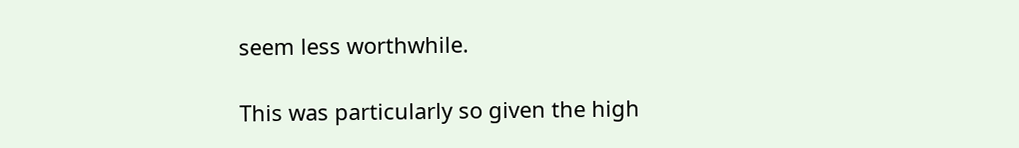seem less worthwhile.

This was particularly so given the high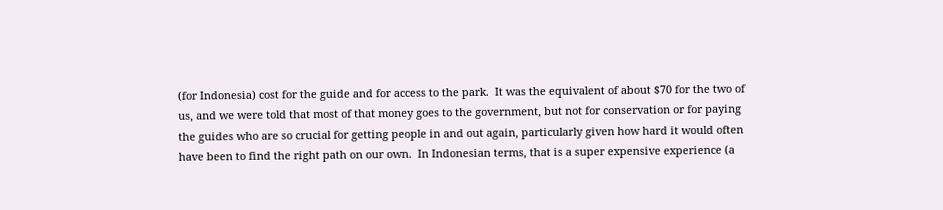(for Indonesia) cost for the guide and for access to the park.  It was the equivalent of about $70 for the two of us, and we were told that most of that money goes to the government, but not for conservation or for paying the guides who are so crucial for getting people in and out again, particularly given how hard it would often have been to find the right path on our own.  In Indonesian terms, that is a super expensive experience (a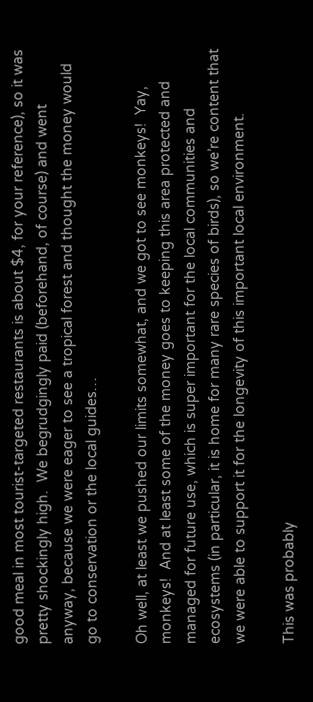good meal in most tourist-targeted restaurants is about $4, for your reference), so it was pretty shockingly high.  We begrudgingly paid (beforehand, of course) and went anyway, because we were eager to see a tropical forest and thought the money would go to conservation or the local guides…

Oh well, at least we pushed our limits somewhat, and we got to see monkeys!  Yay, monkeys!  And at least some of the money goes to keeping this area protected and managed for future use, which is super important for the local communities and ecosystems (in particular, it is home for many rare species of birds), so we’re content that we were able to support it for the longevity of this important local environment.

This was probably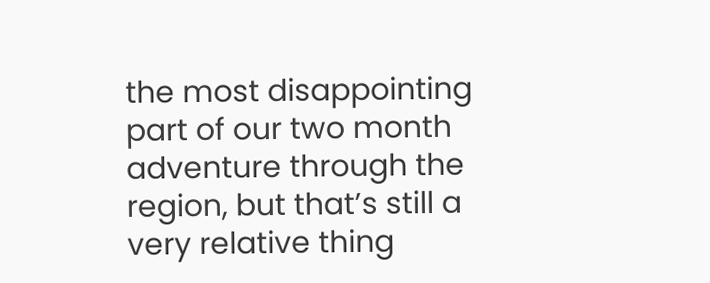the most disappointing part of our two month adventure through the region, but that’s still a very relative thing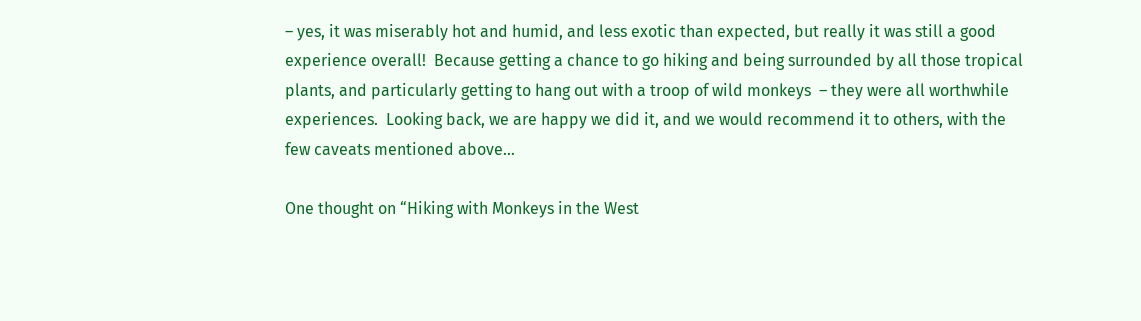– yes, it was miserably hot and humid, and less exotic than expected, but really it was still a good experience overall!  Because getting a chance to go hiking and being surrounded by all those tropical plants, and particularly getting to hang out with a troop of wild monkeys  – they were all worthwhile experiences.  Looking back, we are happy we did it, and we would recommend it to others, with the few caveats mentioned above…

One thought on “Hiking with Monkeys in the West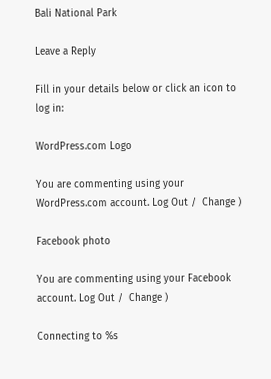Bali National Park

Leave a Reply

Fill in your details below or click an icon to log in:

WordPress.com Logo

You are commenting using your WordPress.com account. Log Out /  Change )

Facebook photo

You are commenting using your Facebook account. Log Out /  Change )

Connecting to %s